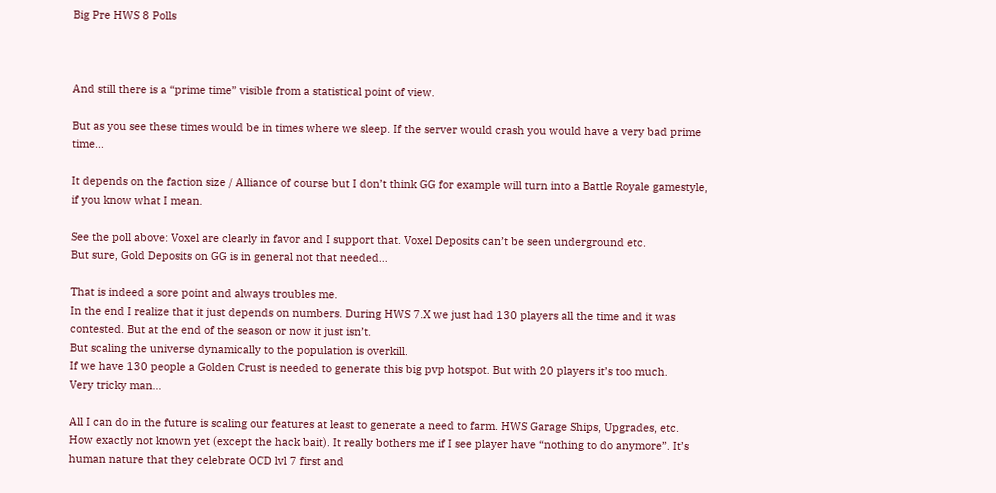Big Pre HWS 8 Polls



And still there is a “prime time” visible from a statistical point of view.

But as you see these times would be in times where we sleep. If the server would crash you would have a very bad prime time…

It depends on the faction size / Alliance of course but I don’t think GG for example will turn into a Battle Royale gamestyle, if you know what I mean.

See the poll above: Voxel are clearly in favor and I support that. Voxel Deposits can’t be seen underground etc.
But sure, Gold Deposits on GG is in general not that needed…

That is indeed a sore point and always troubles me.
In the end I realize that it just depends on numbers. During HWS 7.X we just had 130 players all the time and it was contested. But at the end of the season or now it just isn’t.
But scaling the universe dynamically to the population is overkill.
If we have 130 people a Golden Crust is needed to generate this big pvp hotspot. But with 20 players it’s too much.
Very tricky man…

All I can do in the future is scaling our features at least to generate a need to farm. HWS Garage Ships, Upgrades, etc.
How exactly not known yet (except the hack bait). It really bothers me if I see player have “nothing to do anymore”. It’s human nature that they celebrate OCD lvl 7 first and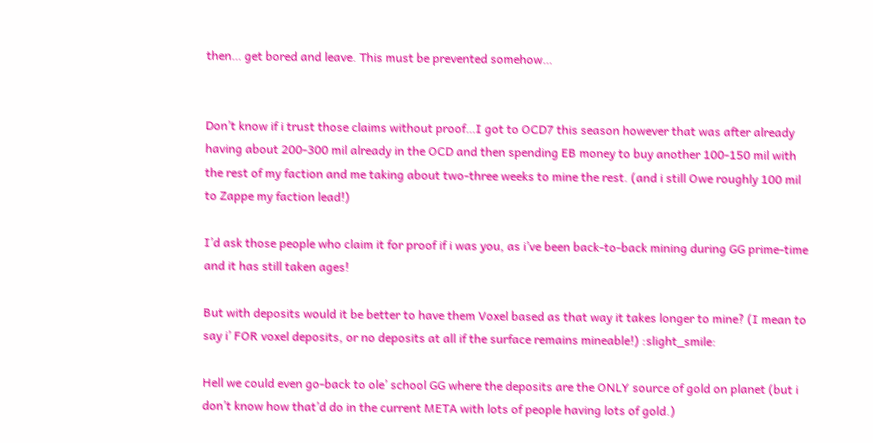then… get bored and leave. This must be prevented somehow…


Don’t know if i trust those claims without proof…I got to OCD7 this season however that was after already having about 200-300 mil already in the OCD and then spending EB money to buy another 100-150 mil with the rest of my faction and me taking about two-three weeks to mine the rest. (and i still Owe roughly 100 mil to Zappe my faction lead!)

I’d ask those people who claim it for proof if i was you, as i’ve been back-to-back mining during GG prime-time and it has still taken ages!

But with deposits would it be better to have them Voxel based as that way it takes longer to mine? (I mean to say i’ FOR voxel deposits, or no deposits at all if the surface remains mineable!) :slight_smile:

Hell we could even go-back to ole’ school GG where the deposits are the ONLY source of gold on planet (but i don’t know how that’d do in the current META with lots of people having lots of gold.)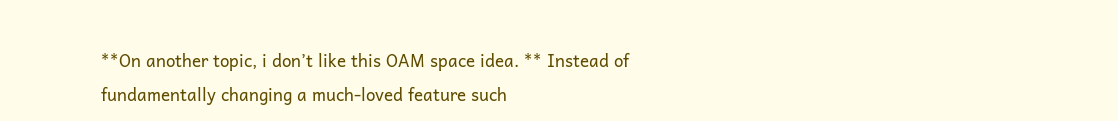**On another topic, i don’t like this OAM space idea. ** Instead of fundamentally changing a much-loved feature such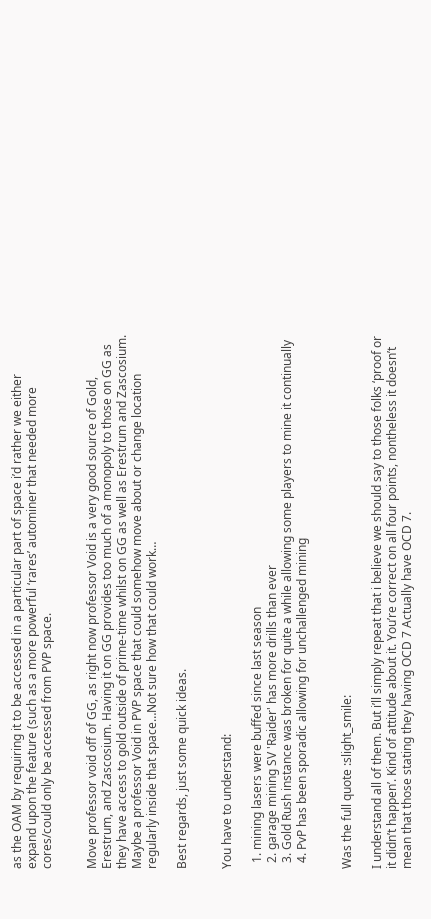as the OAM by requiring it to be accessed in a particular part of space i’d rather we either expand upon the feature (such as a more powerful ‘rares’ autominer that needed more cores/could only be accessed from PVP space.


Move professor void off of GG, as right now professor Void is a very good source of Gold, Erestrum, and Zascosium. Having it on GG provides too much of a monopoly to those on GG as they have access to gold outside of prime-time whilst on GG as well as Erestrum and Zascosium. Maybe a professor Void in PVP space that could somehow move about or change location regularly inside that space…Not sure how that could work…

Best regards, just some quick ideas.


You have to understand:

  1. mining lasers were buffed since last season
  2. garage mining SV 'Raider' has more drills than ever
  3. Gold Rush instance was broken for quite a while allowing some players to mine it continually
  4. PvP has been sporadic allowing for unchallenged mining


Was the full quote :slight_smile:

I understand all of them. But i’ll simply repeat that i believe we should say to those folks ‘proof or it didn’t happen’. Kind of attitude about it. You’re correct on all four points, nontheless it doesn’t mean that those stating they having OCD 7 Actually have OCD 7.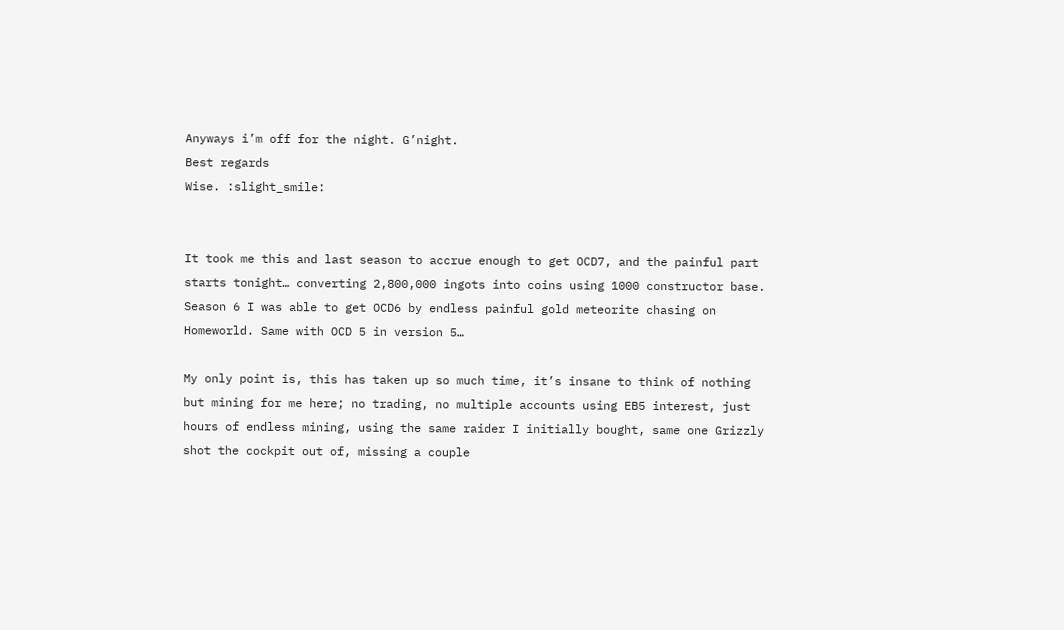Anyways i’m off for the night. G’night.
Best regards
Wise. :slight_smile:


It took me this and last season to accrue enough to get OCD7, and the painful part starts tonight… converting 2,800,000 ingots into coins using 1000 constructor base. Season 6 I was able to get OCD6 by endless painful gold meteorite chasing on Homeworld. Same with OCD 5 in version 5…

My only point is, this has taken up so much time, it’s insane to think of nothing but mining for me here; no trading, no multiple accounts using EB5 interest, just hours of endless mining, using the same raider I initially bought, same one Grizzly shot the cockpit out of, missing a couple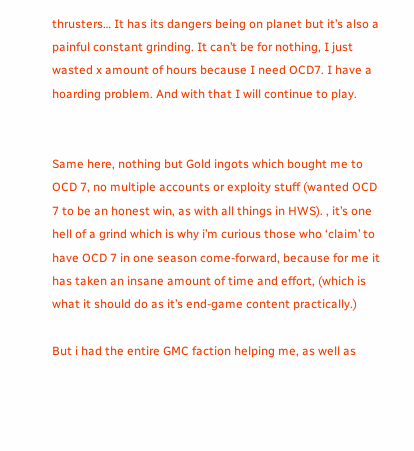thrusters… It has its dangers being on planet but it’s also a painful constant grinding. It can’t be for nothing, I just wasted x amount of hours because I need OCD7. I have a hoarding problem. And with that I will continue to play.


Same here, nothing but Gold ingots which bought me to OCD 7, no multiple accounts or exploity stuff (wanted OCD 7 to be an honest win, as with all things in HWS). , it’s one hell of a grind which is why i’m curious those who ‘claim’ to have OCD 7 in one season come-forward, because for me it has taken an insane amount of time and effort, (which is what it should do as it’s end-game content practically.)

But i had the entire GMC faction helping me, as well as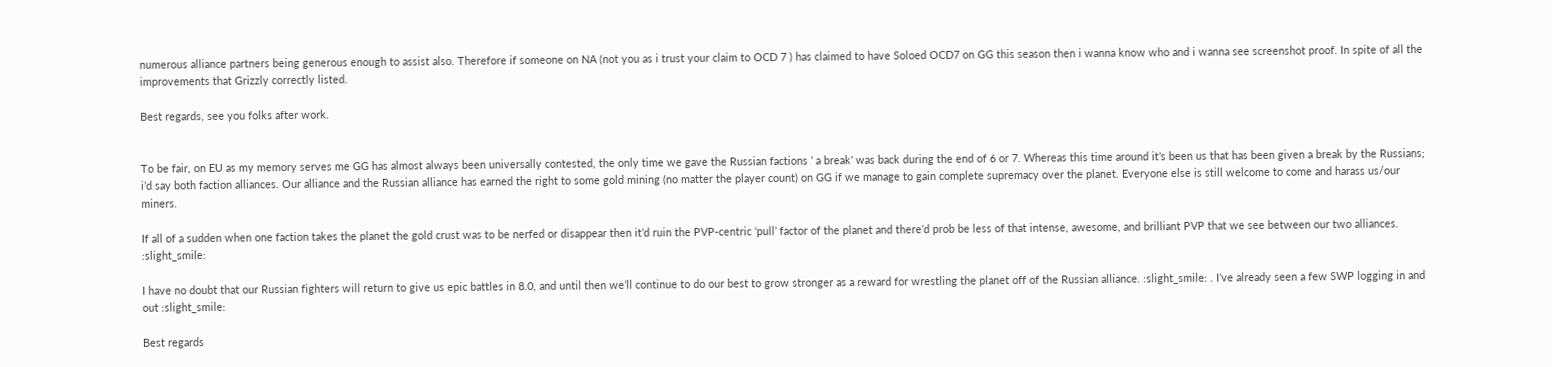numerous alliance partners being generous enough to assist also. Therefore if someone on NA (not you as i trust your claim to OCD 7 ) has claimed to have Soloed OCD7 on GG this season then i wanna know who and i wanna see screenshot proof. In spite of all the improvements that Grizzly correctly listed.

Best regards, see you folks after work.


To be fair, on EU as my memory serves me GG has almost always been universally contested, the only time we gave the Russian factions ’ a break’ was back during the end of 6 or 7. Whereas this time around it’s been us that has been given a break by the Russians; i’d say both faction alliances. Our alliance and the Russian alliance has earned the right to some gold mining (no matter the player count) on GG if we manage to gain complete supremacy over the planet. Everyone else is still welcome to come and harass us/our miners.

If all of a sudden when one faction takes the planet the gold crust was to be nerfed or disappear then it’d ruin the PVP-centric ‘pull’ factor of the planet and there’d prob be less of that intense, awesome, and brilliant PVP that we see between our two alliances. :slight_smile:

I have no doubt that our Russian fighters will return to give us epic battles in 8.0, and until then we’ll continue to do our best to grow stronger as a reward for wrestling the planet off of the Russian alliance. :slight_smile: . I’ve already seen a few SWP logging in and out :slight_smile:

Best regards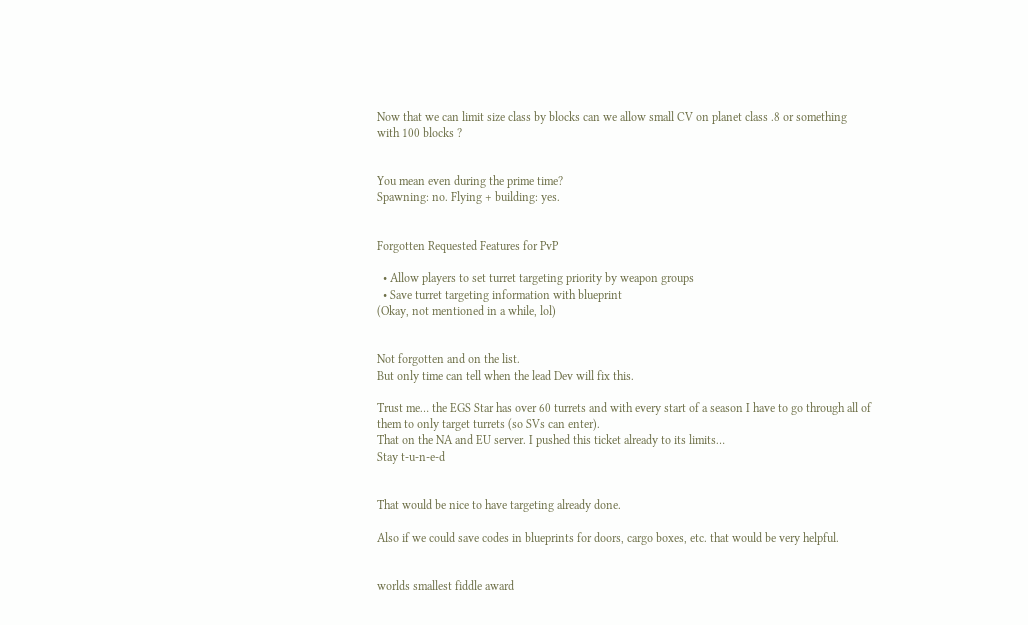Now that we can limit size class by blocks can we allow small CV on planet class .8 or something with 100 blocks ?


You mean even during the prime time?
Spawning: no. Flying + building: yes.


Forgotten Requested Features for PvP

  • Allow players to set turret targeting priority by weapon groups
  • Save turret targeting information with blueprint
(Okay, not mentioned in a while, lol)


Not forgotten and on the list.
But only time can tell when the lead Dev will fix this.

Trust me… the EGS Star has over 60 turrets and with every start of a season I have to go through all of them to only target turrets (so SVs can enter).
That on the NA and EU server. I pushed this ticket already to its limits…
Stay t-u-n-e-d


That would be nice to have targeting already done.

Also if we could save codes in blueprints for doors, cargo boxes, etc. that would be very helpful.


worlds smallest fiddle award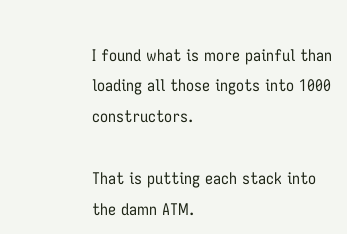I found what is more painful than loading all those ingots into 1000 constructors.

That is putting each stack into the damn ATM.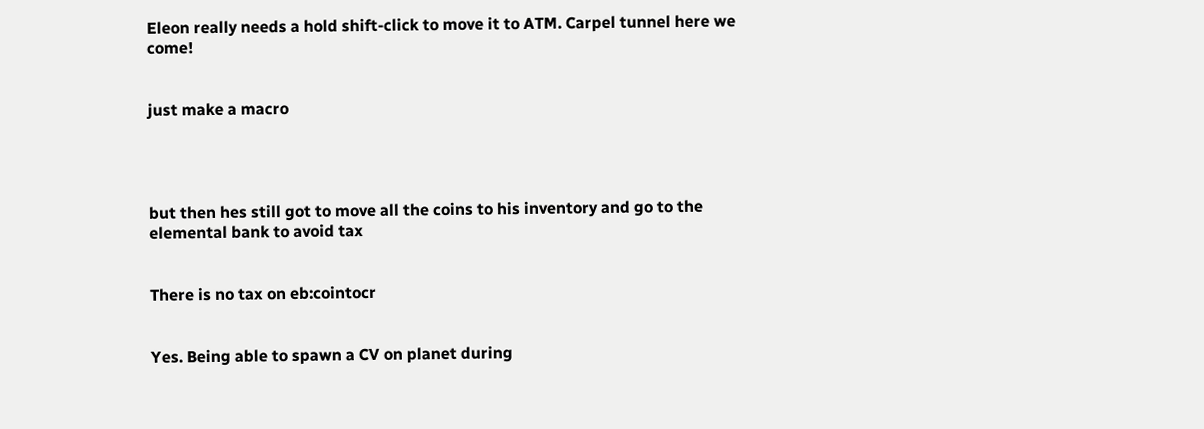Eleon really needs a hold shift-click to move it to ATM. Carpel tunnel here we come!


just make a macro




but then hes still got to move all the coins to his inventory and go to the elemental bank to avoid tax


There is no tax on eb:cointocr


Yes. Being able to spawn a CV on planet during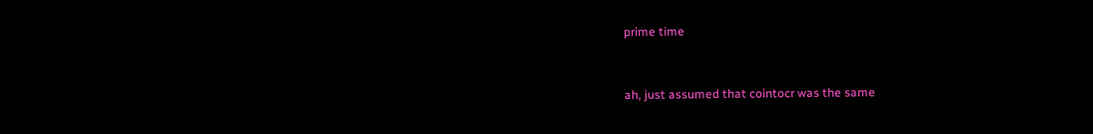prime time


ah, just assumed that cointocr was the same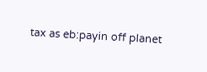tax as eb:payin off planet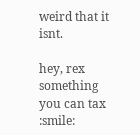weird that it isnt.

hey, rex something you can tax :smile: